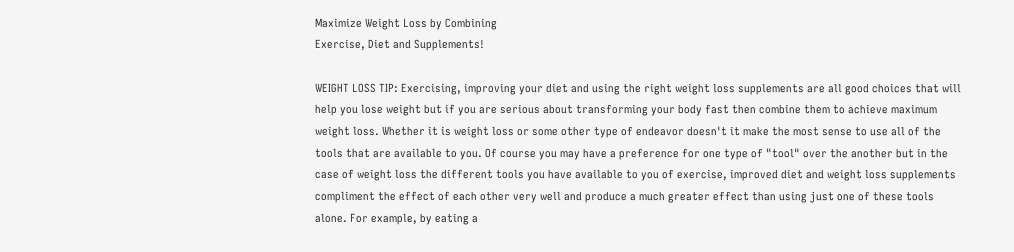Maximize Weight Loss by Combining
Exercise, Diet and Supplements!

WEIGHT LOSS TIP: Exercising, improving your diet and using the right weight loss supplements are all good choices that will help you lose weight but if you are serious about transforming your body fast then combine them to achieve maximum weight loss. Whether it is weight loss or some other type of endeavor doesn't it make the most sense to use all of the tools that are available to you. Of course you may have a preference for one type of "tool" over the another but in the case of weight loss the different tools you have available to you of exercise, improved diet and weight loss supplements compliment the effect of each other very well and produce a much greater effect than using just one of these tools alone. For example, by eating a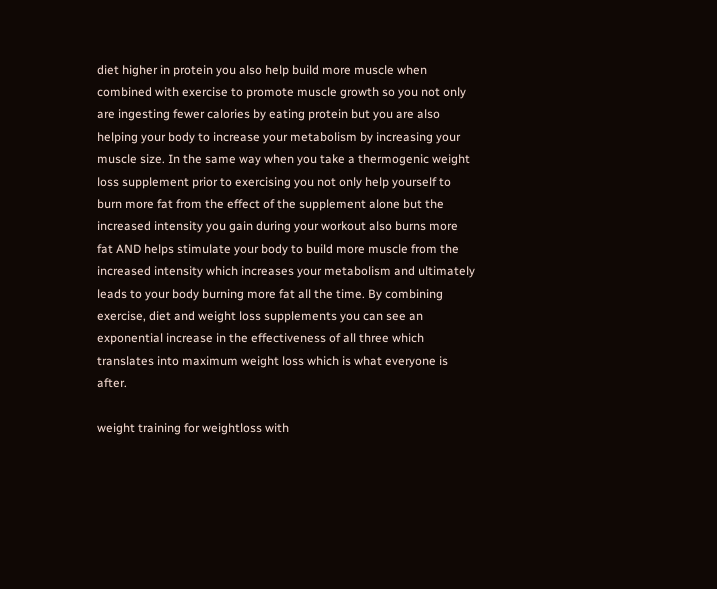diet higher in protein you also help build more muscle when combined with exercise to promote muscle growth so you not only are ingesting fewer calories by eating protein but you are also helping your body to increase your metabolism by increasing your muscle size. In the same way when you take a thermogenic weight loss supplement prior to exercising you not only help yourself to burn more fat from the effect of the supplement alone but the increased intensity you gain during your workout also burns more fat AND helps stimulate your body to build more muscle from the increased intensity which increases your metabolism and ultimately leads to your body burning more fat all the time. By combining exercise, diet and weight loss supplements you can see an exponential increase in the effectiveness of all three which translates into maximum weight loss which is what everyone is after.

weight training for weightloss with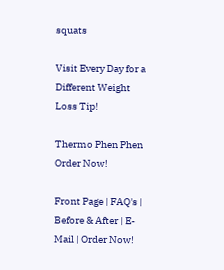squats

Visit Every Day for a Different Weight Loss Tip!

Thermo Phen Phen Order Now!

Front Page | FAQ's | Before & After | E-Mail | Order Now!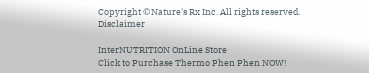Copyright ©Nature's Rx Inc. All rights reserved. Disclaimer

InterNUTRITION OnLine Store
Click to Purchase Thermo Phen Phen NOW!